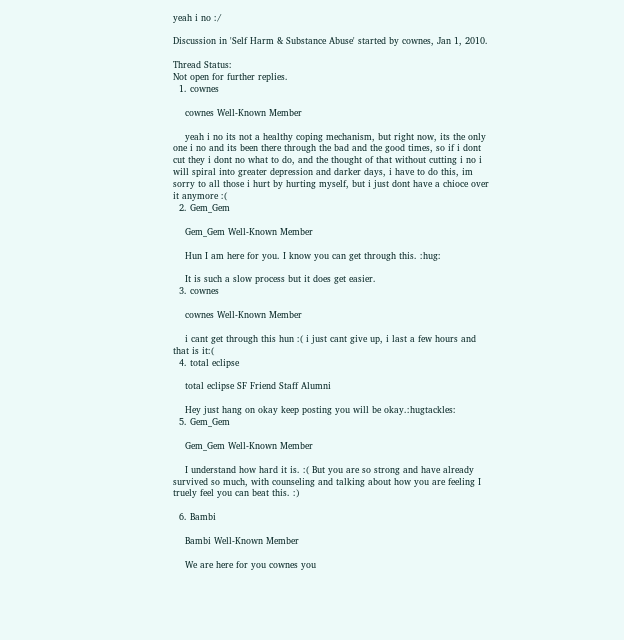yeah i no :/

Discussion in 'Self Harm & Substance Abuse' started by cownes, Jan 1, 2010.

Thread Status:
Not open for further replies.
  1. cownes

    cownes Well-Known Member

    yeah i no its not a healthy coping mechanism, but right now, its the only one i no and its been there through the bad and the good times, so if i dont cut they i dont no what to do, and the thought of that without cutting i no i will spiral into greater depression and darker days, i have to do this, im sorry to all those i hurt by hurting myself, but i just dont have a chioce over it anymore :(
  2. Gem_Gem

    Gem_Gem Well-Known Member

    Hun I am here for you. I know you can get through this. :hug:

    It is such a slow process but it does get easier.
  3. cownes

    cownes Well-Known Member

    i cant get through this hun :( i just cant give up, i last a few hours and that is it:(
  4. total eclipse

    total eclipse SF Friend Staff Alumni

    Hey just hang on okay keep posting you will be okay.:hugtackles:
  5. Gem_Gem

    Gem_Gem Well-Known Member

    I understand how hard it is. :( But you are so strong and have already survived so much, with counseling and talking about how you are feeling I truely feel you can beat this. :)

  6. Bambi

    Bambi Well-Known Member

    We are here for you cownes you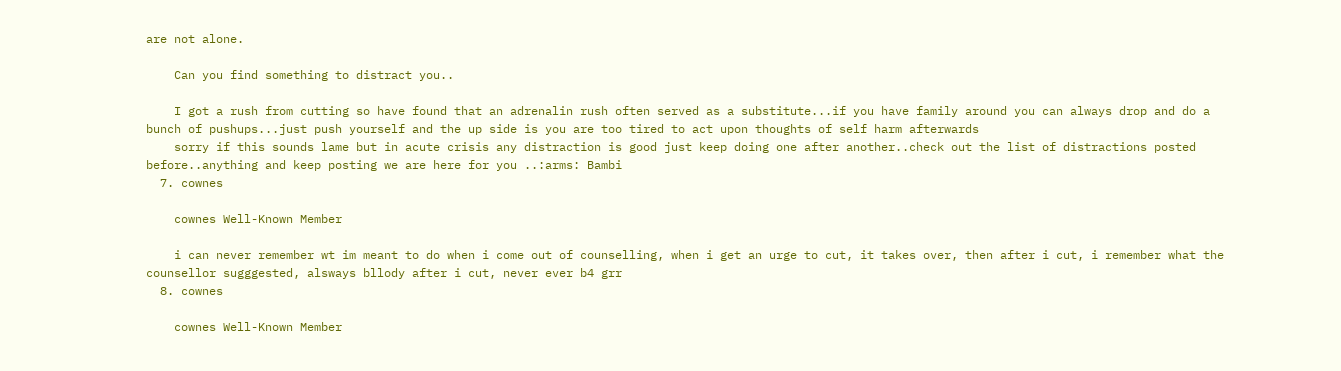are not alone.

    Can you find something to distract you..

    I got a rush from cutting so have found that an adrenalin rush often served as a substitute...if you have family around you can always drop and do a bunch of pushups...just push yourself and the up side is you are too tired to act upon thoughts of self harm afterwards
    sorry if this sounds lame but in acute crisis any distraction is good just keep doing one after another..check out the list of distractions posted before..anything and keep posting we are here for you ..:arms: Bambi
  7. cownes

    cownes Well-Known Member

    i can never remember wt im meant to do when i come out of counselling, when i get an urge to cut, it takes over, then after i cut, i remember what the counsellor sugggested, alsways bllody after i cut, never ever b4 grr
  8. cownes

    cownes Well-Known Member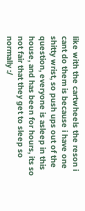like with the cartwheels the reson i cant do them is because i have one shitty wrist, so push ups out of the question, everyone is asleep in this house, and has been for hours, its so not fair that they get to sleep so normally :/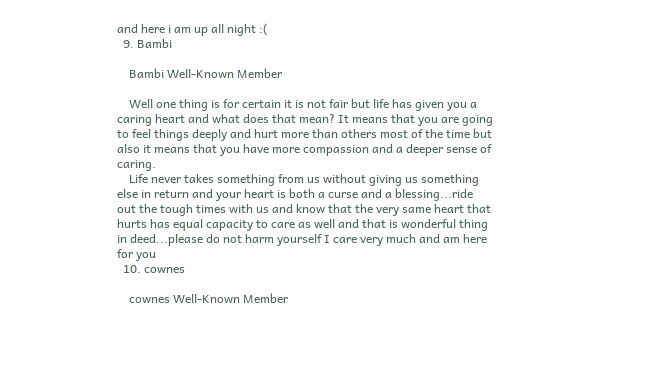and here i am up all night :(
  9. Bambi

    Bambi Well-Known Member

    Well one thing is for certain it is not fair but life has given you a caring heart and what does that mean? It means that you are going to feel things deeply and hurt more than others most of the time but also it means that you have more compassion and a deeper sense of caring.
    Life never takes something from us without giving us something else in return and your heart is both a curse and a blessing...ride out the tough times with us and know that the very same heart that hurts has equal capacity to care as well and that is wonderful thing in deed...please do not harm yourself I care very much and am here for you
  10. cownes

    cownes Well-Known Member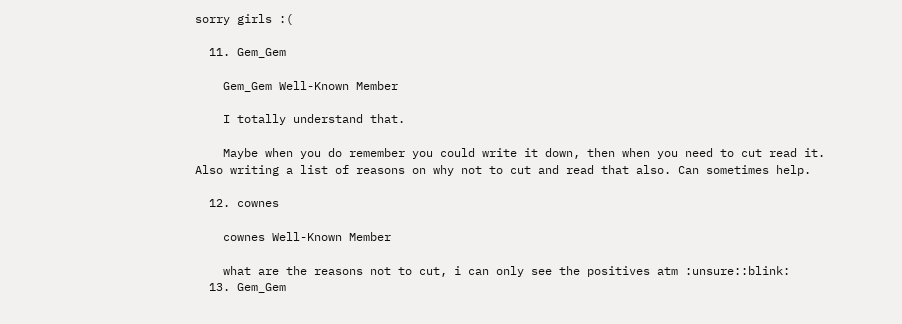sorry girls :(

  11. Gem_Gem

    Gem_Gem Well-Known Member

    I totally understand that.

    Maybe when you do remember you could write it down, then when you need to cut read it. Also writing a list of reasons on why not to cut and read that also. Can sometimes help.

  12. cownes

    cownes Well-Known Member

    what are the reasons not to cut, i can only see the positives atm :unsure::blink:
  13. Gem_Gem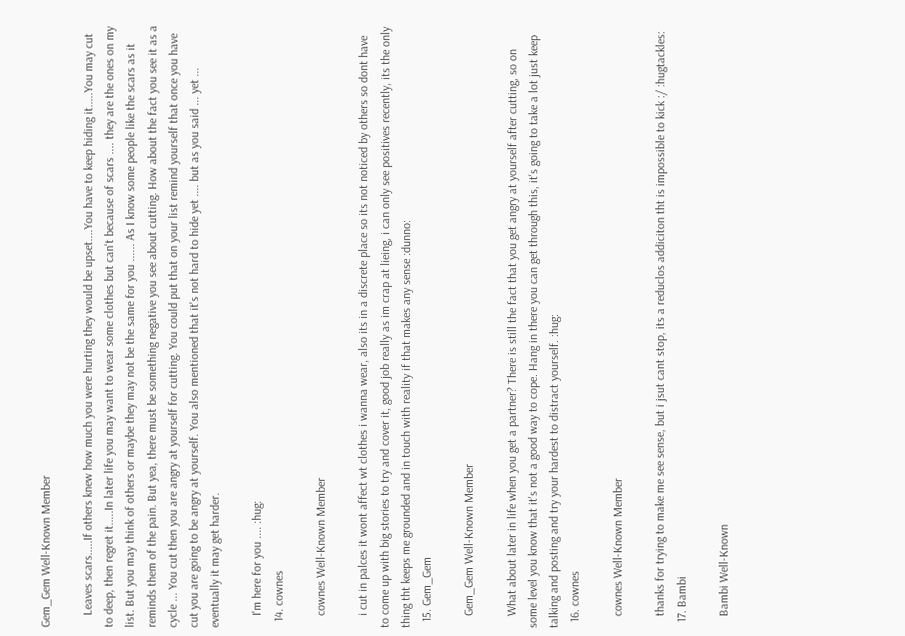Gem_Gem Well-Known Member

    Leaves scars.....If others knew how much you were hurting they would be upset....You have to keep hiding it.....You may cut to deep, then regret it.....In later life you may want to wear some clothes but can't because of scars .... they are the ones on my list. But you may think of others or maybe they may not be the same for you ...... As I know some people like the scars as it reminds them of the pain. But yea, there must be something negative you see about cutting. How about the fact you see it as a cycle ... You cut then you are angry at yourself for cutting. You could put that on your list remind yourself that once you have cut you are going to be angry at yourself. You also mentioned that it's not hard to hide yet .... but as you said ... yet ... eventually it may get harder.

    I'm here for you .... :hug:
  14. cownes

    cownes Well-Known Member

    i cut in palces it wont affect wt clothes i wanna wear, also its in a discrete place so its not noticed by others so dont have to come up with big stories to try and cover it, good job really as im crap at lieing, i can only see positives recently, its the only thing tht keeps me grounded and in touch with reality if that makes any sense :dunno:
  15. Gem_Gem

    Gem_Gem Well-Known Member

    What about later in life when you get a partner? There is still the fact that you get angry at yourself after cutting, so on some level you know that it's not a good way to cope. Hang in there you can get through this, it's going to take a lot just keep talking and posting and try your hardest to distract yourself. :hug:
  16. cownes

    cownes Well-Known Member

    thanks for trying to make me see sense, but i jsut cant stop, its a reduclos addiciton tht is impossible to kick :/ :hugtackles:
  17. Bambi

    Bambi Well-Known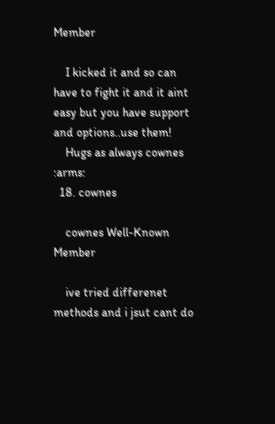Member

    I kicked it and so can have to fight it and it aint easy but you have support and options..use them!
    Hugs as always cownes :arms:
  18. cownes

    cownes Well-Known Member

    ive tried differenet methods and i jsut cant do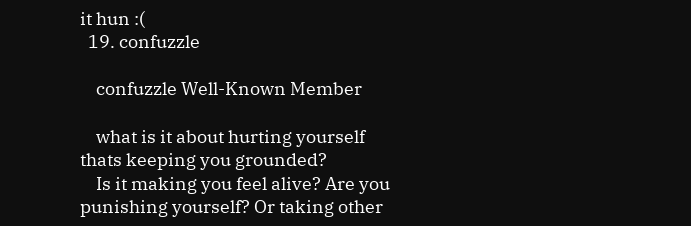it hun :(
  19. confuzzle

    confuzzle Well-Known Member

    what is it about hurting yourself thats keeping you grounded?
    Is it making you feel alive? Are you punishing yourself? Or taking other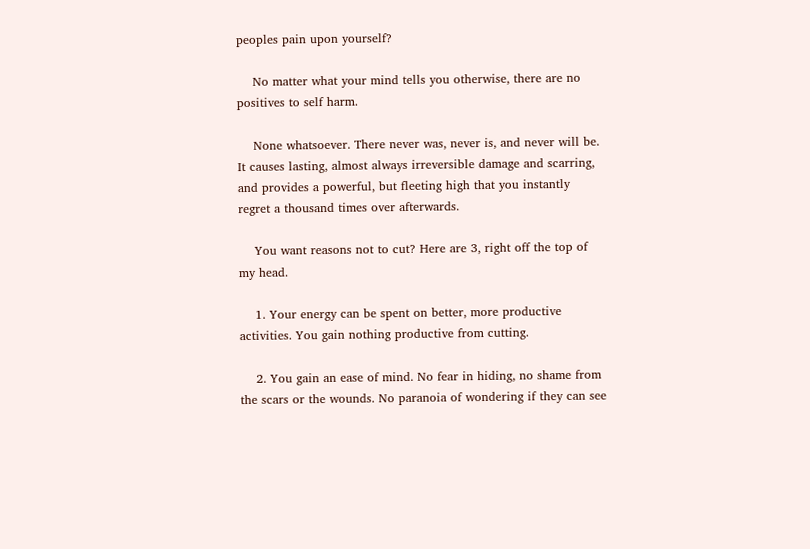peoples pain upon yourself?

    No matter what your mind tells you otherwise, there are no positives to self harm.

    None whatsoever. There never was, never is, and never will be. It causes lasting, almost always irreversible damage and scarring, and provides a powerful, but fleeting high that you instantly regret a thousand times over afterwards.

    You want reasons not to cut? Here are 3, right off the top of my head.

    1. Your energy can be spent on better, more productive activities. You gain nothing productive from cutting.

    2. You gain an ease of mind. No fear in hiding, no shame from the scars or the wounds. No paranoia of wondering if they can see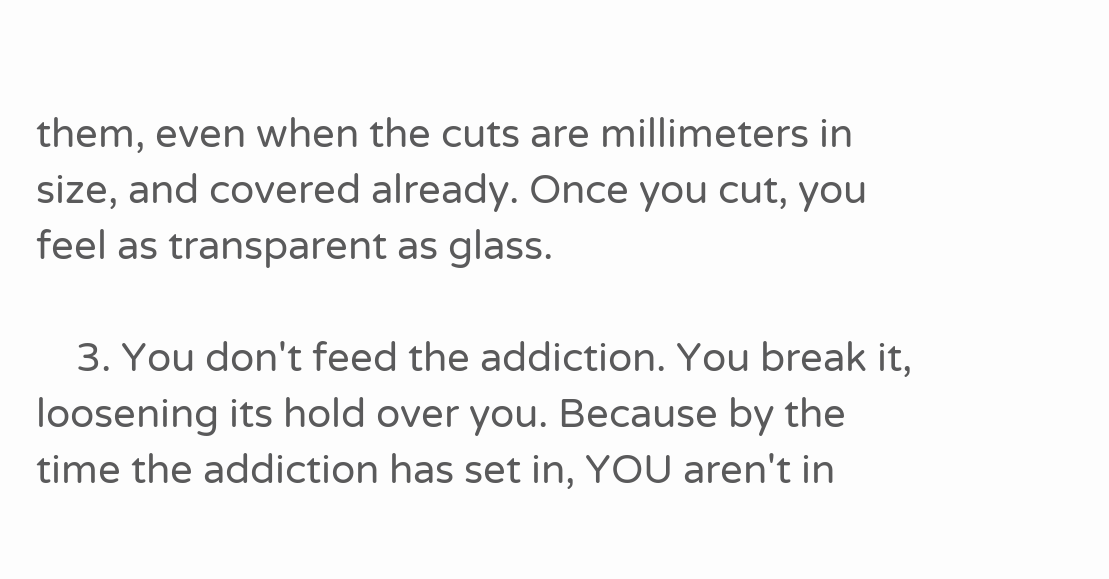them, even when the cuts are millimeters in size, and covered already. Once you cut, you feel as transparent as glass.

    3. You don't feed the addiction. You break it, loosening its hold over you. Because by the time the addiction has set in, YOU aren't in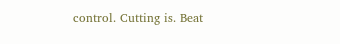control. Cutting is. Beat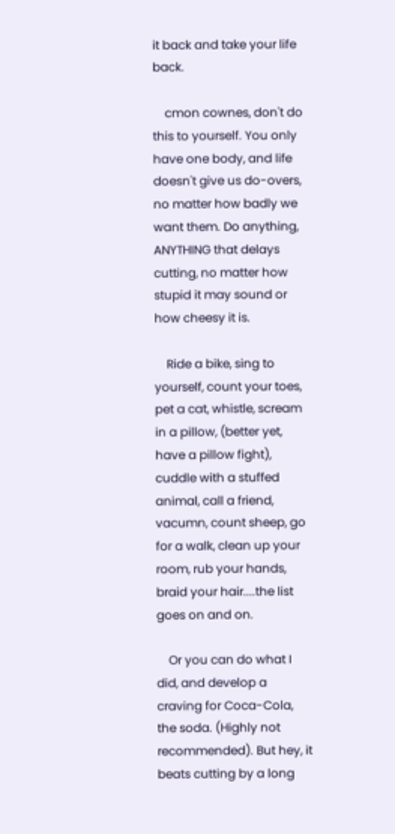it back and take your life back.

    cmon cownes, don't do this to yourself. You only have one body, and life doesn't give us do-overs, no matter how badly we want them. Do anything, ANYTHING that delays cutting, no matter how stupid it may sound or how cheesy it is.

    Ride a bike, sing to yourself, count your toes, pet a cat, whistle, scream in a pillow, (better yet, have a pillow fight), cuddle with a stuffed animal, call a friend, vacumn, count sheep, go for a walk, clean up your room, rub your hands, braid your hair....the list goes on and on.

    Or you can do what I did, and develop a craving for Coca-Cola, the soda. (Highly not recommended). But hey, it beats cutting by a long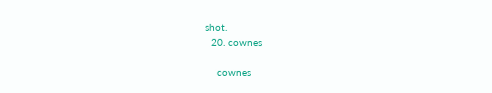shot.
  20. cownes

    cownes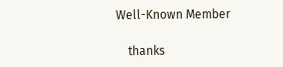Well-Known Member

    thanks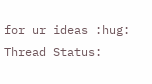for ur ideas :hug:
Thread Status: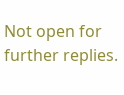Not open for further replies.